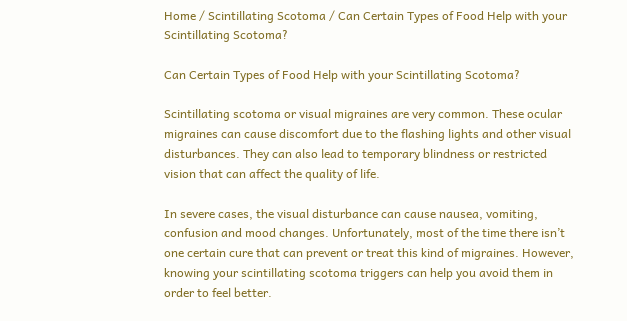Home / Scintillating Scotoma / Can Certain Types of Food Help with your Scintillating Scotoma?

Can Certain Types of Food Help with your Scintillating Scotoma?

Scintillating scotoma or visual migraines are very common. These ocular migraines can cause discomfort due to the flashing lights and other visual disturbances. They can also lead to temporary blindness or restricted vision that can affect the quality of life.

In severe cases, the visual disturbance can cause nausea, vomiting, confusion and mood changes. Unfortunately, most of the time there isn’t one certain cure that can prevent or treat this kind of migraines. However, knowing your scintillating scotoma triggers can help you avoid them in order to feel better.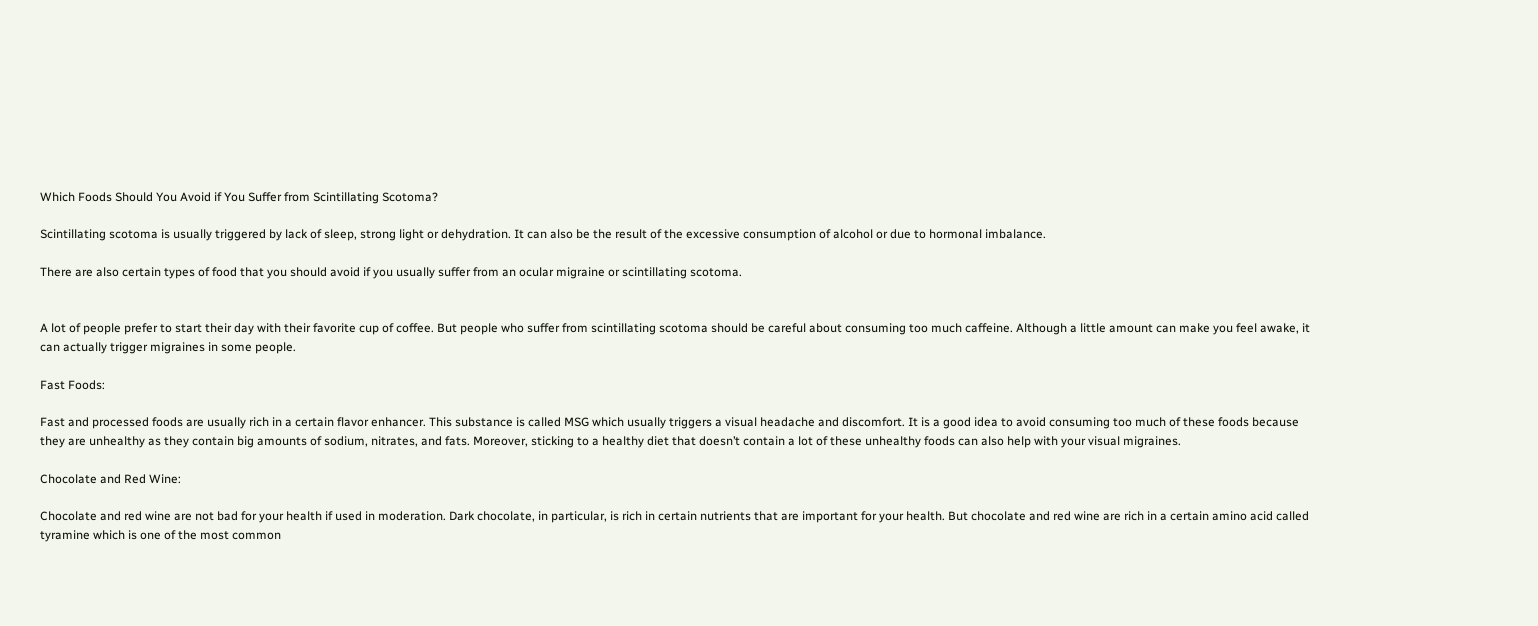Which Foods Should You Avoid if You Suffer from Scintillating Scotoma?

Scintillating scotoma is usually triggered by lack of sleep, strong light or dehydration. It can also be the result of the excessive consumption of alcohol or due to hormonal imbalance.

There are also certain types of food that you should avoid if you usually suffer from an ocular migraine or scintillating scotoma.


A lot of people prefer to start their day with their favorite cup of coffee. But people who suffer from scintillating scotoma should be careful about consuming too much caffeine. Although a little amount can make you feel awake, it can actually trigger migraines in some people.

Fast Foods:

Fast and processed foods are usually rich in a certain flavor enhancer. This substance is called MSG which usually triggers a visual headache and discomfort. It is a good idea to avoid consuming too much of these foods because they are unhealthy as they contain big amounts of sodium, nitrates, and fats. Moreover, sticking to a healthy diet that doesn’t contain a lot of these unhealthy foods can also help with your visual migraines.

Chocolate and Red Wine:

Chocolate and red wine are not bad for your health if used in moderation. Dark chocolate, in particular, is rich in certain nutrients that are important for your health. But chocolate and red wine are rich in a certain amino acid called tyramine which is one of the most common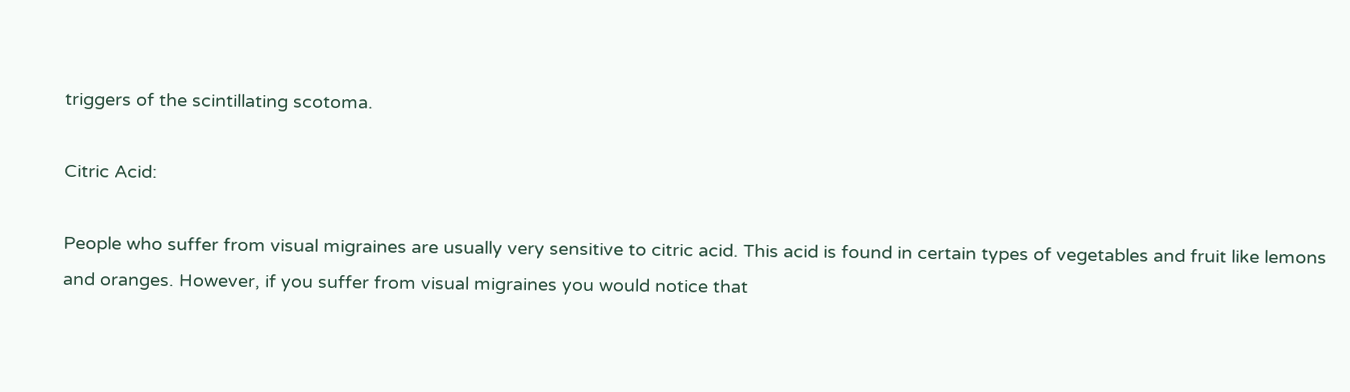triggers of the scintillating scotoma.

Citric Acid:

People who suffer from visual migraines are usually very sensitive to citric acid. This acid is found in certain types of vegetables and fruit like lemons and oranges. However, if you suffer from visual migraines you would notice that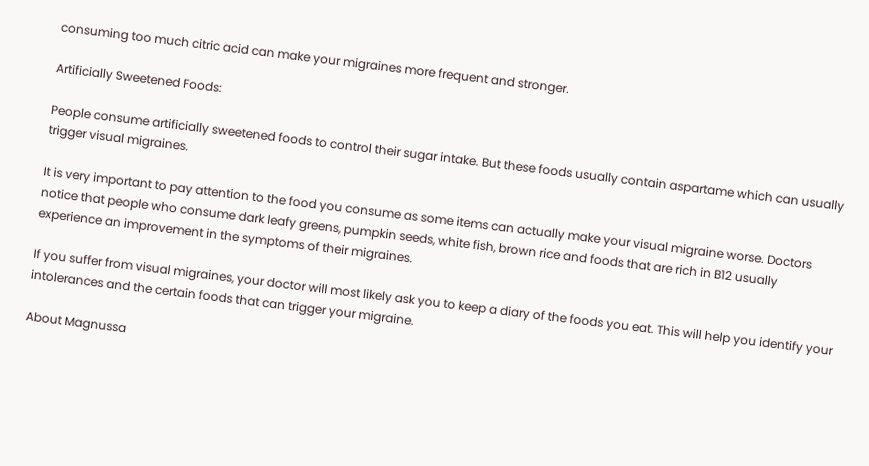consuming too much citric acid can make your migraines more frequent and stronger.

Artificially Sweetened Foods:

People consume artificially sweetened foods to control their sugar intake. But these foods usually contain aspartame which can usually trigger visual migraines.

It is very important to pay attention to the food you consume as some items can actually make your visual migraine worse. Doctors notice that people who consume dark leafy greens, pumpkin seeds, white fish, brown rice and foods that are rich in B12 usually experience an improvement in the symptoms of their migraines.

If you suffer from visual migraines, your doctor will most likely ask you to keep a diary of the foods you eat. This will help you identify your intolerances and the certain foods that can trigger your migraine.

About Magnussa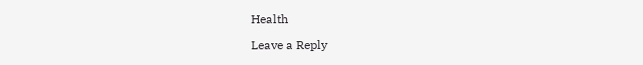Health

Leave a Reply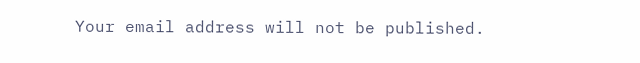Your email address will not be published.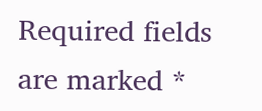Required fields are marked *